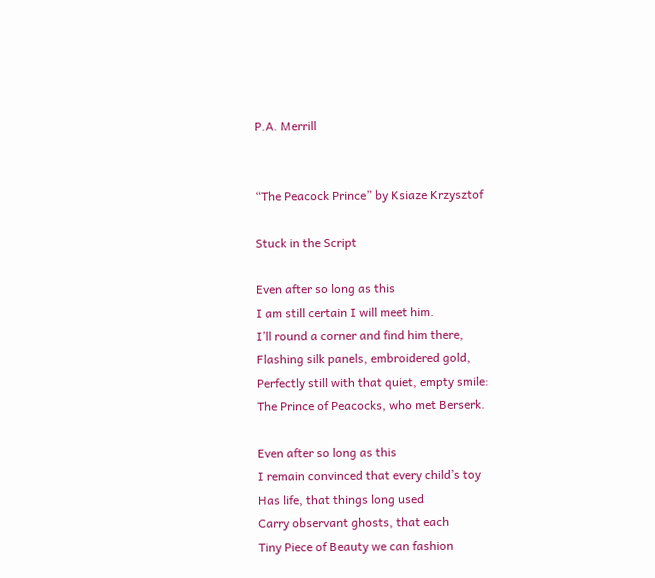P.A. Merrill


“The Peacock Prince” by Ksiaze Krzysztof

Stuck in the Script

Even after so long as this
I am still certain I will meet him.
I’ll round a corner and find him there,
Flashing silk panels, embroidered gold,
Perfectly still with that quiet, empty smile:
The Prince of Peacocks, who met Berserk.

Even after so long as this
I remain convinced that every child’s toy
Has life, that things long used
Carry observant ghosts, that each
Tiny Piece of Beauty we can fashion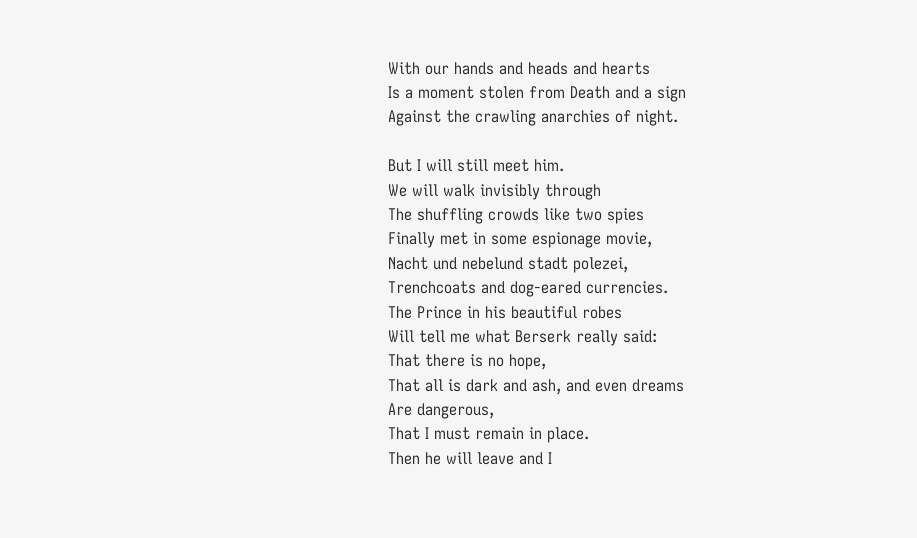With our hands and heads and hearts
Is a moment stolen from Death and a sign
Against the crawling anarchies of night.

But I will still meet him.
We will walk invisibly through
The shuffling crowds like two spies
Finally met in some espionage movie,
Nacht und nebelund stadt polezei,
Trenchcoats and dog-eared currencies.
The Prince in his beautiful robes
Will tell me what Berserk really said:
That there is no hope,
That all is dark and ash, and even dreams
Are dangerous,
That I must remain in place.
Then he will leave and I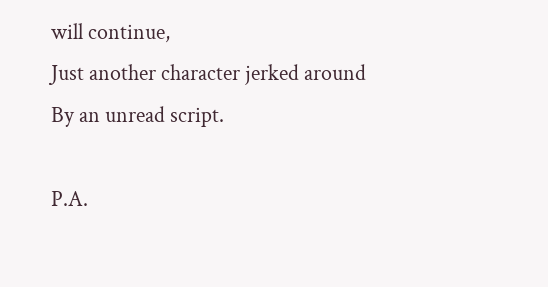will continue,
Just another character jerked around
By an unread script.

P.A.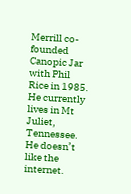Merrill co-founded Canopic Jar with Phil Rice in 1985. He currently lives in Mt Juliet, Tennessee. He doesn’t like the internet.